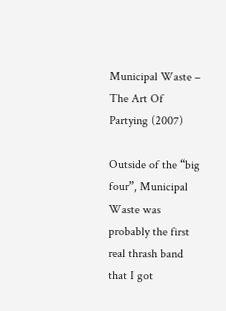Municipal Waste – The Art Of Partying (2007)

Outside of the “big four”, Municipal Waste was probably the first real thrash band that I got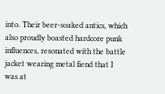into. Their beer-soaked antics, which also proudly boasted hardcore punk influences, resonated with the battle jacket wearing metal fiend that I was at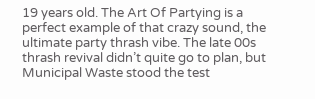19 years old. The Art Of Partying is a perfect example of that crazy sound, the ultimate party thrash vibe. The late 00s thrash revival didn’t quite go to plan, but Municipal Waste stood the test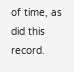of time, as did this record.